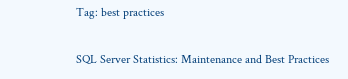Tag: best practices

SQL Server Statistics: Maintenance and Best Practices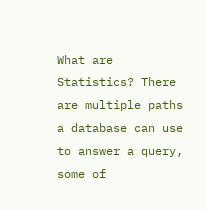What are Statistics? There are multiple paths a database can use to answer a query, some of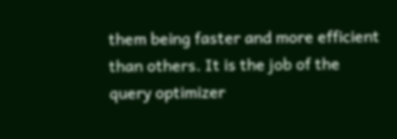them being faster and more efficient than others. It is the job of the query optimizer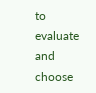to evaluate and choose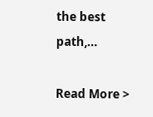the best path,…

Read More >